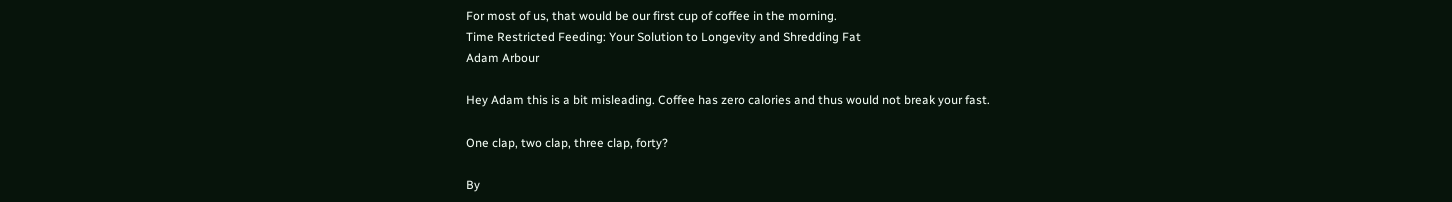For most of us, that would be our first cup of coffee in the morning.
Time Restricted Feeding: Your Solution to Longevity and Shredding Fat
Adam Arbour

Hey Adam this is a bit misleading. Coffee has zero calories and thus would not break your fast.

One clap, two clap, three clap, forty?

By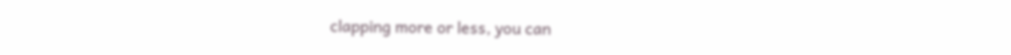clapping more or less, you can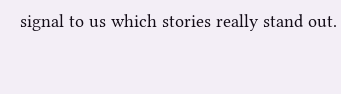signal to us which stories really stand out.